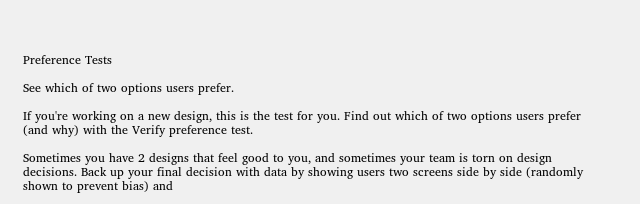Preference Tests

See which of two options users prefer.

If you're working on a new design, this is the test for you. Find out which of two options users prefer (and why) with the Verify preference test.

Sometimes you have 2 designs that feel good to you, and sometimes your team is torn on design decisions. Back up your final decision with data by showing users two screens side by side (randomly shown to prevent bias) and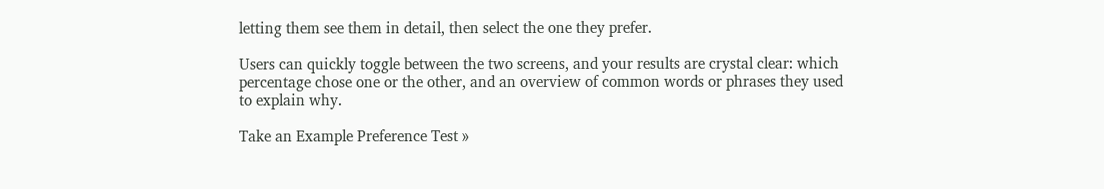letting them see them in detail, then select the one they prefer.

Users can quickly toggle between the two screens, and your results are crystal clear: which percentage chose one or the other, and an overview of common words or phrases they used to explain why.

Take an Example Preference Test »